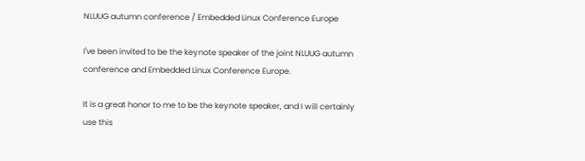NLUUG autumn conference / Embedded Linux Conference Europe

I've been invited to be the keynote speaker of the joint NLUUG autumn conference and Embedded Linux Conference Europe.

It is a great honor to me to be the keynote speaker, and I will certainly use this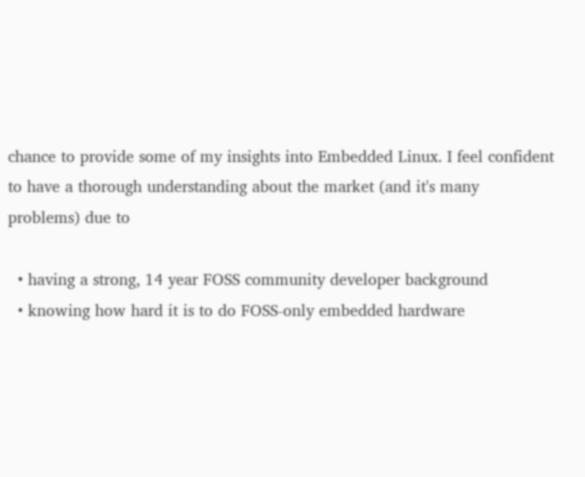chance to provide some of my insights into Embedded Linux. I feel confident to have a thorough understanding about the market (and it's many problems) due to

  • having a strong, 14 year FOSS community developer background
  • knowing how hard it is to do FOSS-only embedded hardware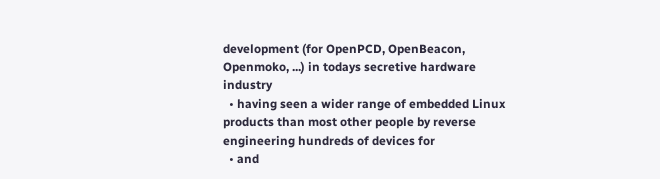development (for OpenPCD, OpenBeacon, Openmoko, ...) in todays secretive hardware industry
  • having seen a wider range of embedded Linux products than most other people by reverse engineering hundreds of devices for
  • and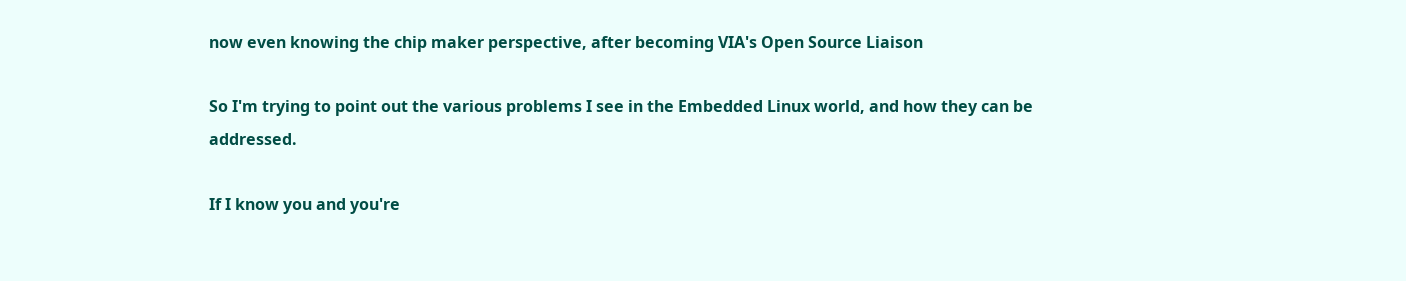now even knowing the chip maker perspective, after becoming VIA's Open Source Liaison

So I'm trying to point out the various problems I see in the Embedded Linux world, and how they can be addressed.

If I know you and you're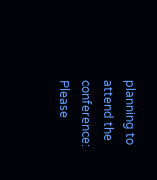planning to attend the conference: Please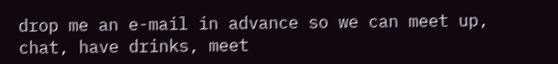drop me an e-mail in advance so we can meet up, chat, have drinks, meet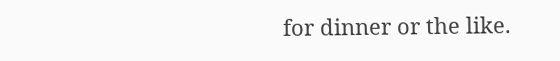for dinner or the like.